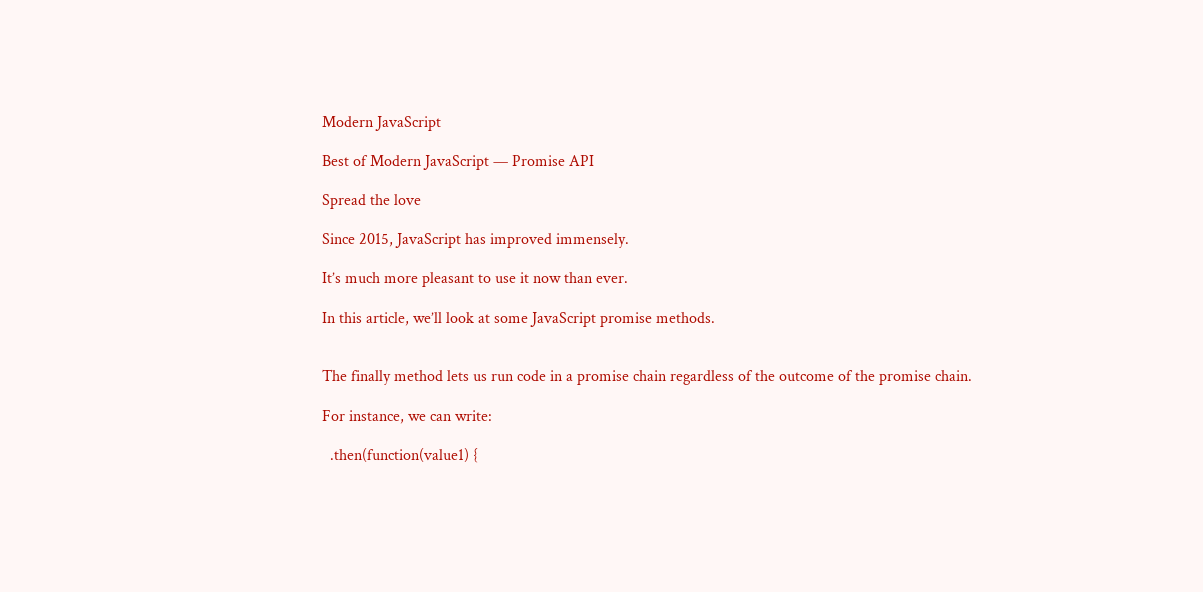Modern JavaScript

Best of Modern JavaScript — Promise API

Spread the love

Since 2015, JavaScript has improved immensely.

It’s much more pleasant to use it now than ever.

In this article, we’ll look at some JavaScript promise methods.


The finally method lets us run code in a promise chain regardless of the outcome of the promise chain.

For instance, we can write:

  .then(function(value1) {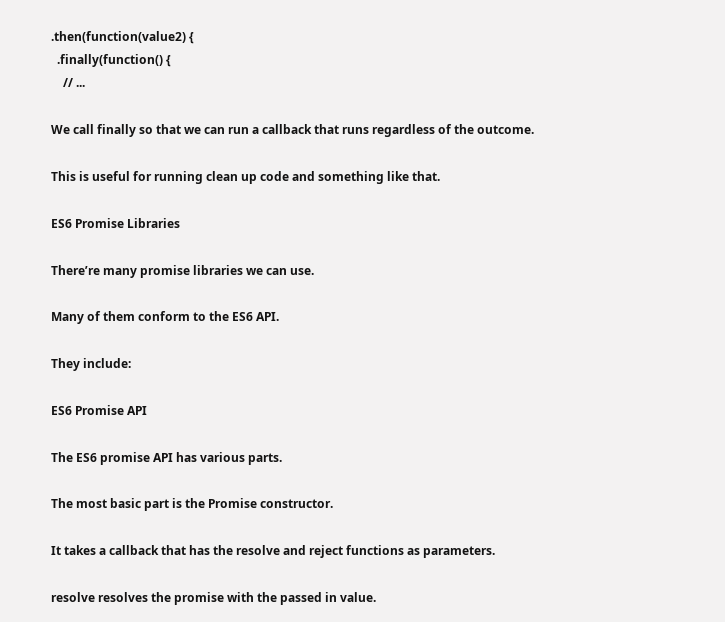.then(function(value2) {
  .finally(function() {
    // ...

We call finally so that we can run a callback that runs regardless of the outcome.

This is useful for running clean up code and something like that.

ES6 Promise Libraries

There’re many promise libraries we can use.

Many of them conform to the ES6 API.

They include:

ES6 Promise API

The ES6 promise API has various parts.

The most basic part is the Promise constructor.

It takes a callback that has the resolve and reject functions as parameters.

resolve resolves the promise with the passed in value.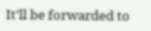It’ll be forwarded to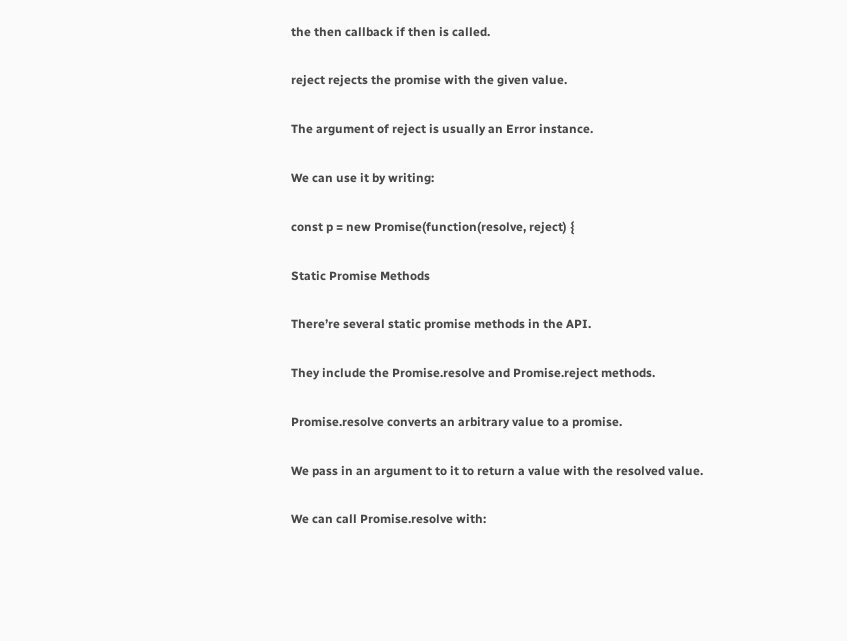the then callback if then is called.

reject rejects the promise with the given value.

The argument of reject is usually an Error instance.

We can use it by writing:

const p = new Promise(function(resolve, reject) {

Static Promise Methods

There’re several static promise methods in the API.

They include the Promise.resolve and Promise.reject methods.

Promise.resolve converts an arbitrary value to a promise.

We pass in an argument to it to return a value with the resolved value.

We can call Promise.resolve with: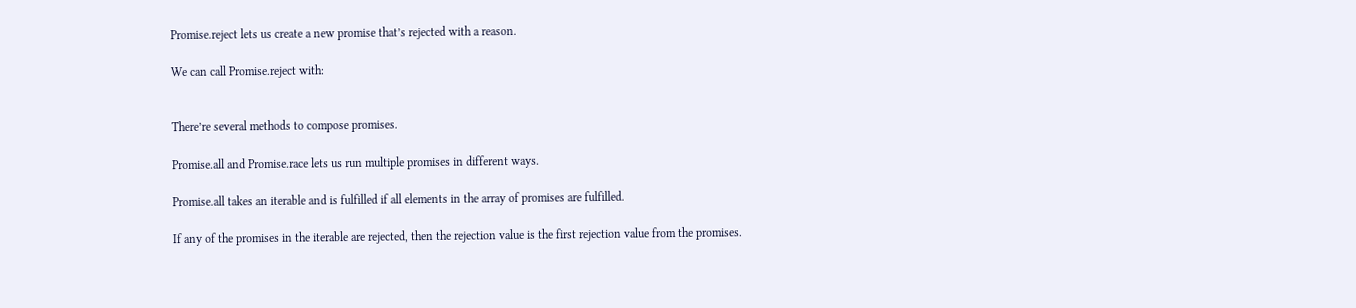Promise.reject lets us create a new promise that’s rejected with a reason.

We can call Promise.reject with:


There’re several methods to compose promises.

Promise.all and Promise.race lets us run multiple promises in different ways.

Promise.all takes an iterable and is fulfilled if all elements in the array of promises are fulfilled.

If any of the promises in the iterable are rejected, then the rejection value is the first rejection value from the promises.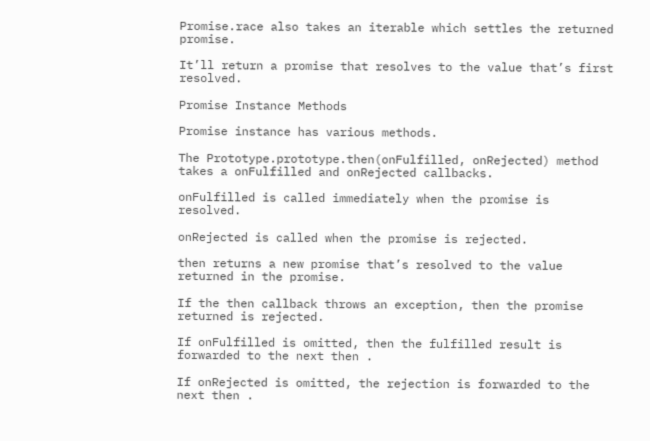Promise.race also takes an iterable which settles the returned promise.

It’ll return a promise that resolves to the value that’s first resolved.

Promise Instance Methods

Promise instance has various methods.

The Prototype.prototype.then(onFulfilled, onRejected) method takes a onFulfilled and onRejected callbacks.

onFulfilled is called immediately when the promise is resolved.

onRejected is called when the promise is rejected.

then returns a new promise that’s resolved to the value returned in the promise.

If the then callback throws an exception, then the promise returned is rejected.

If onFulfilled is omitted, then the fulfilled result is forwarded to the next then .

If onRejected is omitted, the rejection is forwarded to the next then .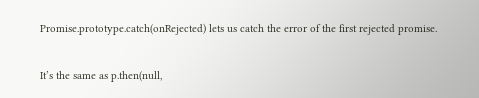Promise.prototype.catch(onRejected) lets us catch the error of the first rejected promise.

It’s the same as p.then(null,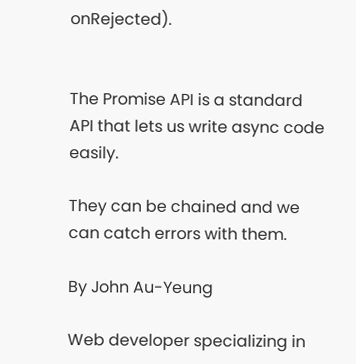onRejected).


The Promise API is a standard API that lets us write async code easily.

They can be chained and we can catch errors with them.

By John Au-Yeung

Web developer specializing in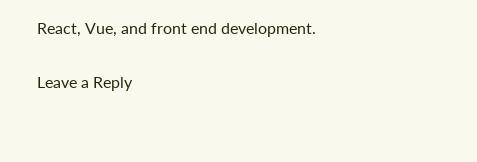React, Vue, and front end development.

Leave a Reply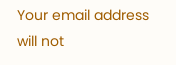Your email address will not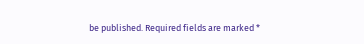be published. Required fields are marked *